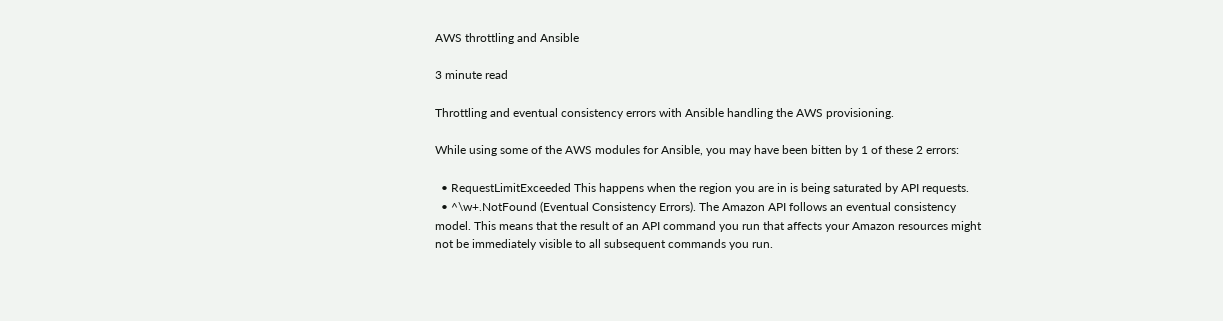AWS throttling and Ansible

3 minute read

Throttling and eventual consistency errors with Ansible handling the AWS provisioning.

While using some of the AWS modules for Ansible, you may have been bitten by 1 of these 2 errors:

  • RequestLimitExceeded This happens when the region you are in is being saturated by API requests.
  • ^\w+.NotFound (Eventual Consistency Errors). The Amazon API follows an eventual consistency model. This means that the result of an API command you run that affects your Amazon resources might not be immediately visible to all subsequent commands you run.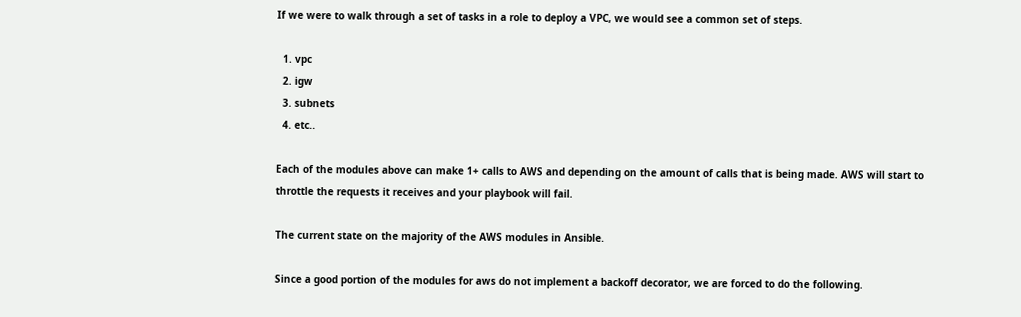If we were to walk through a set of tasks in a role to deploy a VPC, we would see a common set of steps.

  1. vpc
  2. igw
  3. subnets
  4. etc..

Each of the modules above can make 1+ calls to AWS and depending on the amount of calls that is being made. AWS will start to throttle the requests it receives and your playbook will fail.

The current state on the majority of the AWS modules in Ansible.

Since a good portion of the modules for aws do not implement a backoff decorator, we are forced to do the following.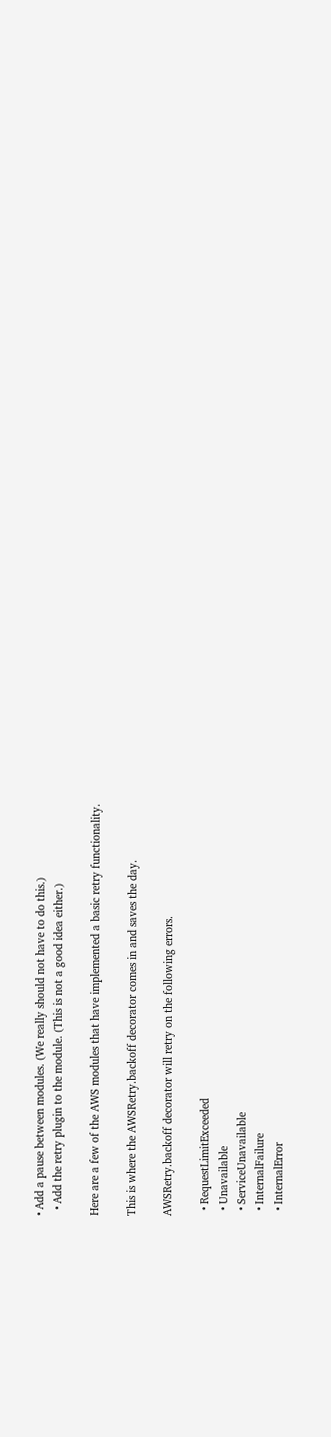• Add a pause between modules. (We really should not have to do this.)
  • Add the retry plugin to the module. (This is not a good idea either.)

Here are a few of the AWS modules that have implemented a basic retry functionality.

This is where the AWSRetry.backoff decorator comes in and saves the day.

AWSRetry.backoff decorator will retry on the following errors.

  • RequestLimitExceeded
  • Unavailable
  • ServiceUnavailable
  • InternalFailure
  • InternalError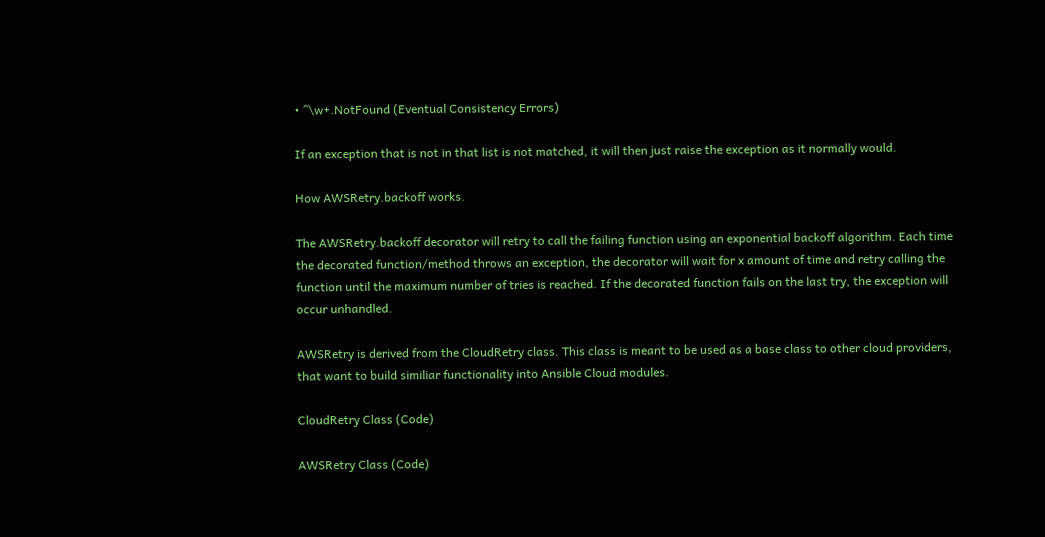• ^\w+.NotFound (Eventual Consistency Errors)

If an exception that is not in that list is not matched, it will then just raise the exception as it normally would.

How AWSRetry.backoff works.

The AWSRetry.backoff decorator will retry to call the failing function using an exponential backoff algorithm. Each time the decorated function/method throws an exception, the decorator will wait for x amount of time and retry calling the function until the maximum number of tries is reached. If the decorated function fails on the last try, the exception will occur unhandled.

AWSRetry is derived from the CloudRetry class. This class is meant to be used as a base class to other cloud providers, that want to build similiar functionality into Ansible Cloud modules.

CloudRetry Class (Code)

AWSRetry Class (Code)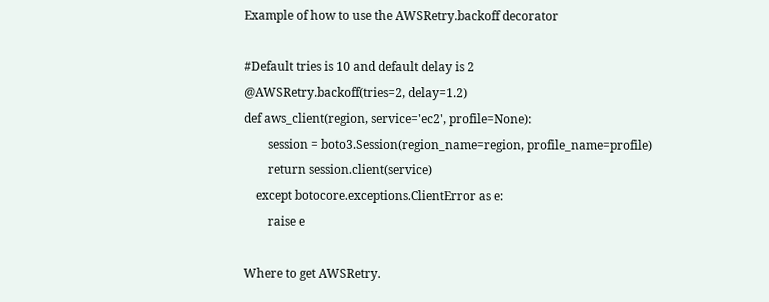Example of how to use the AWSRetry.backoff decorator

#Default tries is 10 and default delay is 2
@AWSRetry.backoff(tries=2, delay=1.2)
def aws_client(region, service='ec2', profile=None):
        session = boto3.Session(region_name=region, profile_name=profile)
        return session.client(service)
    except botocore.exceptions.ClientError as e:
        raise e

Where to get AWSRetry.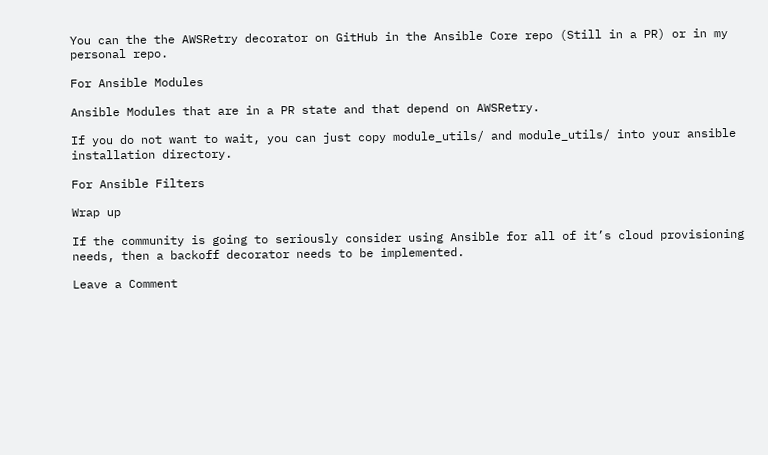You can the the AWSRetry decorator on GitHub in the Ansible Core repo (Still in a PR) or in my personal repo.

For Ansible Modules

Ansible Modules that are in a PR state and that depend on AWSRetry.

If you do not want to wait, you can just copy module_utils/ and module_utils/ into your ansible installation directory.

For Ansible Filters

Wrap up

If the community is going to seriously consider using Ansible for all of it’s cloud provisioning needs, then a backoff decorator needs to be implemented.

Leave a Comment